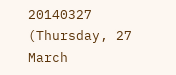20140327 (Thursday, 27 March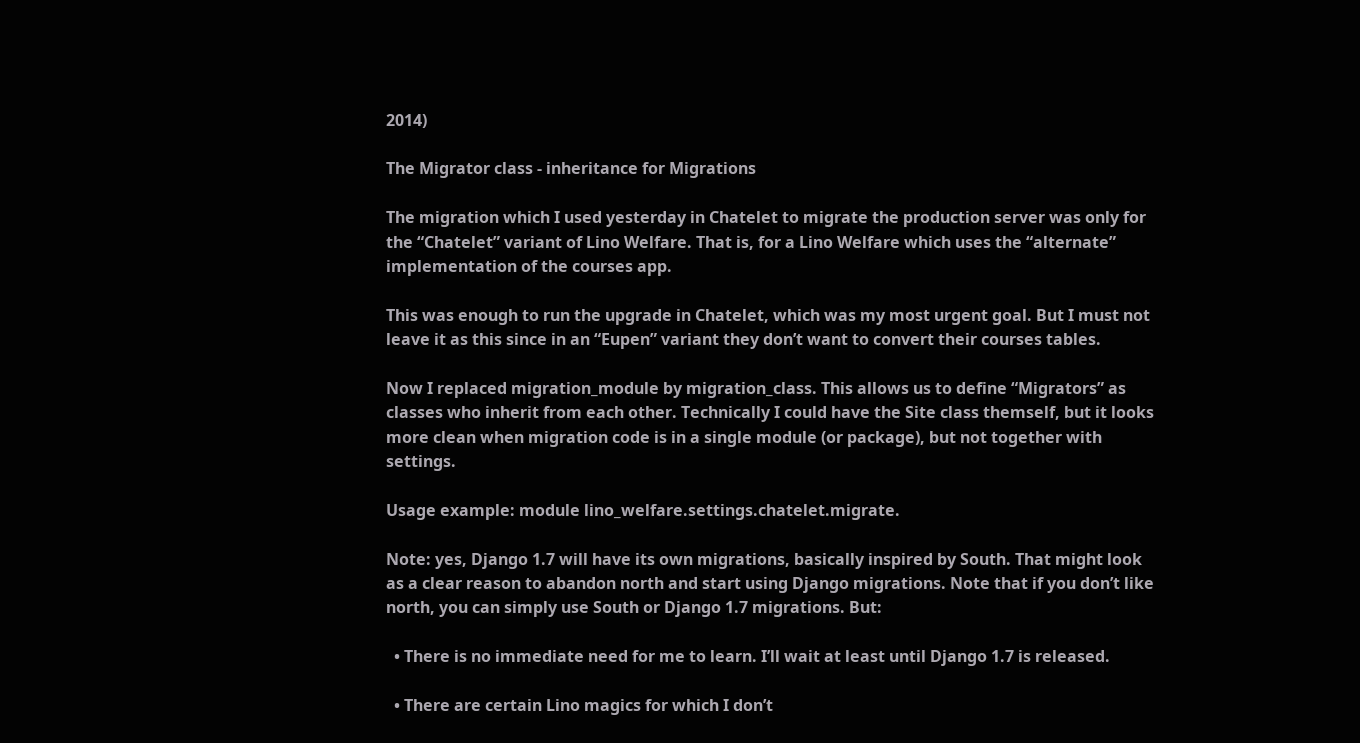2014)

The Migrator class - inheritance for Migrations

The migration which I used yesterday in Chatelet to migrate the production server was only for the “Chatelet” variant of Lino Welfare. That is, for a Lino Welfare which uses the “alternate” implementation of the courses app.

This was enough to run the upgrade in Chatelet, which was my most urgent goal. But I must not leave it as this since in an “Eupen” variant they don’t want to convert their courses tables.

Now I replaced migration_module by migration_class. This allows us to define “Migrators” as classes who inherit from each other. Technically I could have the Site class themself, but it looks more clean when migration code is in a single module (or package), but not together with settings.

Usage example: module lino_welfare.settings.chatelet.migrate.

Note: yes, Django 1.7 will have its own migrations, basically inspired by South. That might look as a clear reason to abandon north and start using Django migrations. Note that if you don’t like north, you can simply use South or Django 1.7 migrations. But:

  • There is no immediate need for me to learn. I’ll wait at least until Django 1.7 is released.

  • There are certain Lino magics for which I don’t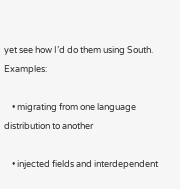yet see how I’d do them using South. Examples:

    • migrating from one language distribution to another

    • injected fields and interdependent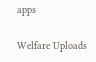apps

Welfare Uploads